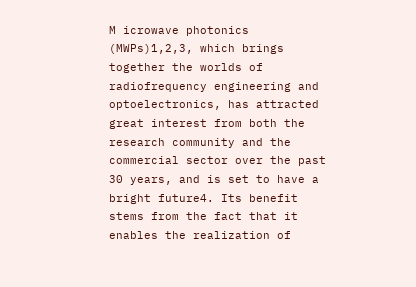M icrowave photonics (MWPs)1,2,3, which brings together the worlds of radiofrequency engineering and optoelectronics, has attracted great interest from both the research community and the commercial sector over the past 30 years, and is set to have a bright future4. Its benefit stems from the fact that it enables the realization of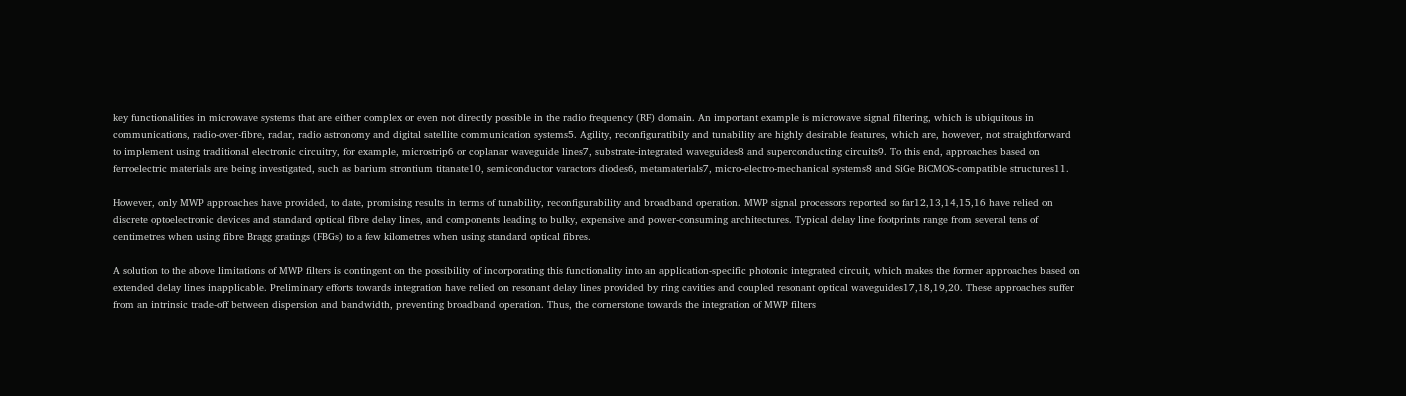key functionalities in microwave systems that are either complex or even not directly possible in the radio frequency (RF) domain. An important example is microwave signal filtering, which is ubiquitous in communications, radio-over-fibre, radar, radio astronomy and digital satellite communication systems5. Agility, reconfiguratibily and tunability are highly desirable features, which are, however, not straightforward to implement using traditional electronic circuitry, for example, microstrip6 or coplanar waveguide lines7, substrate-integrated waveguides8 and superconducting circuits9. To this end, approaches based on ferroelectric materials are being investigated, such as barium strontium titanate10, semiconductor varactors diodes6, metamaterials7, micro-electro-mechanical systems8 and SiGe BiCMOS-compatible structures11.

However, only MWP approaches have provided, to date, promising results in terms of tunability, reconfigurability and broadband operation. MWP signal processors reported so far12,13,14,15,16 have relied on discrete optoelectronic devices and standard optical fibre delay lines, and components leading to bulky, expensive and power-consuming architectures. Typical delay line footprints range from several tens of centimetres when using fibre Bragg gratings (FBGs) to a few kilometres when using standard optical fibres.

A solution to the above limitations of MWP filters is contingent on the possibility of incorporating this functionality into an application-specific photonic integrated circuit, which makes the former approaches based on extended delay lines inapplicable. Preliminary efforts towards integration have relied on resonant delay lines provided by ring cavities and coupled resonant optical waveguides17,18,19,20. These approaches suffer from an intrinsic trade-off between dispersion and bandwidth, preventing broadband operation. Thus, the cornerstone towards the integration of MWP filters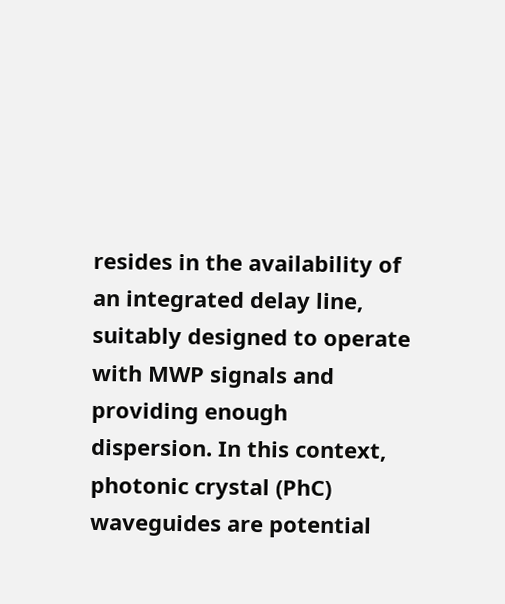resides in the availability of an integrated delay line, suitably designed to operate with MWP signals and providing enough dispersion. In this context, photonic crystal (PhC) waveguides are potential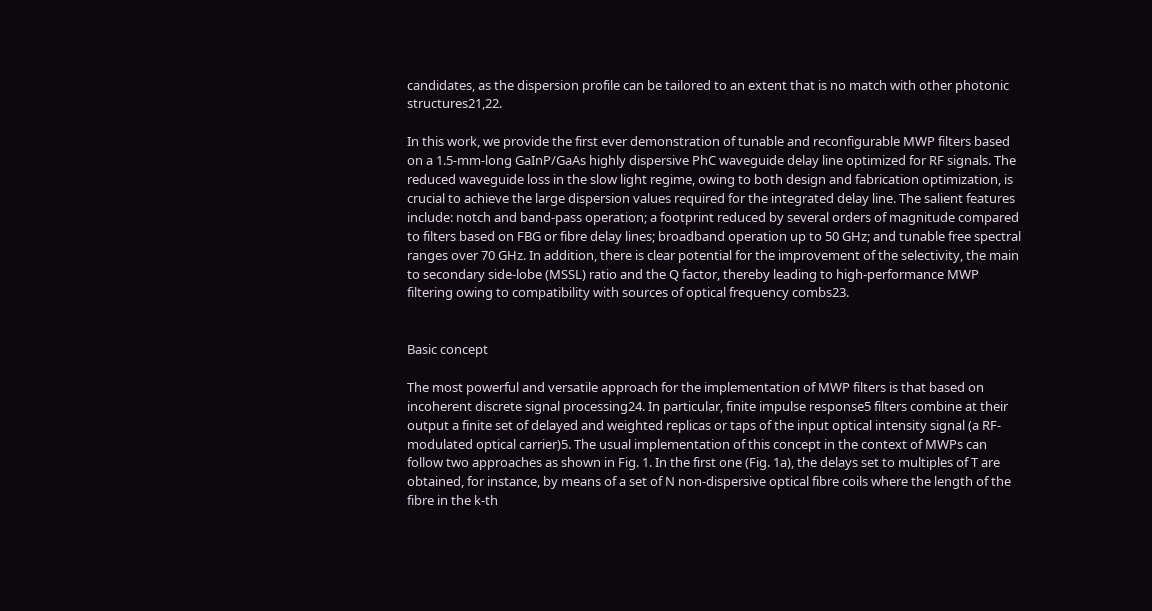candidates, as the dispersion profile can be tailored to an extent that is no match with other photonic structures21,22.

In this work, we provide the first ever demonstration of tunable and reconfigurable MWP filters based on a 1.5-mm-long GaInP/GaAs highly dispersive PhC waveguide delay line optimized for RF signals. The reduced waveguide loss in the slow light regime, owing to both design and fabrication optimization, is crucial to achieve the large dispersion values required for the integrated delay line. The salient features include: notch and band-pass operation; a footprint reduced by several orders of magnitude compared to filters based on FBG or fibre delay lines; broadband operation up to 50 GHz; and tunable free spectral ranges over 70 GHz. In addition, there is clear potential for the improvement of the selectivity, the main to secondary side-lobe (MSSL) ratio and the Q factor, thereby leading to high-performance MWP filtering owing to compatibility with sources of optical frequency combs23.


Basic concept

The most powerful and versatile approach for the implementation of MWP filters is that based on incoherent discrete signal processing24. In particular, finite impulse response5 filters combine at their output a finite set of delayed and weighted replicas or taps of the input optical intensity signal (a RF-modulated optical carrier)5. The usual implementation of this concept in the context of MWPs can follow two approaches as shown in Fig. 1. In the first one (Fig. 1a), the delays set to multiples of T are obtained, for instance, by means of a set of N non-dispersive optical fibre coils where the length of the fibre in the k-th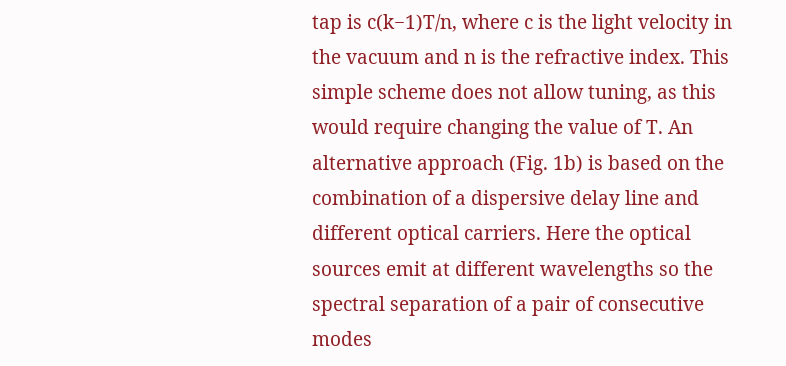tap is c(k−1)T/n, where c is the light velocity in the vacuum and n is the refractive index. This simple scheme does not allow tuning, as this would require changing the value of T. An alternative approach (Fig. 1b) is based on the combination of a dispersive delay line and different optical carriers. Here the optical sources emit at different wavelengths so the spectral separation of a pair of consecutive modes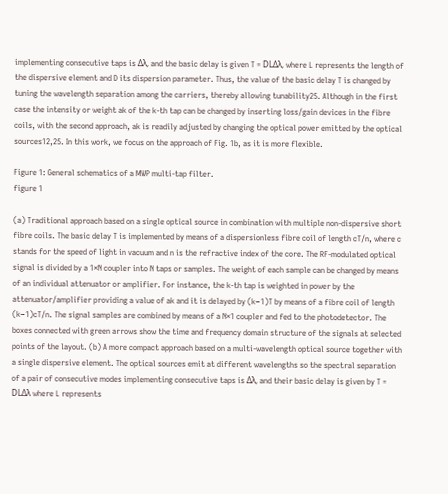implementing consecutive taps is Δλ, and the basic delay is given T = DLΔλ, where L represents the length of the dispersive element and D its dispersion parameter. Thus, the value of the basic delay T is changed by tuning the wavelength separation among the carriers, thereby allowing tunability25. Although in the first case the intensity or weight ak of the k-th tap can be changed by inserting loss/gain devices in the fibre coils, with the second approach, ak is readily adjusted by changing the optical power emitted by the optical sources12,25. In this work, we focus on the approach of Fig. 1b, as it is more flexible.

Figure 1: General schematics of a MWP multi-tap filter.
figure 1

(a) Traditional approach based on a single optical source in combination with multiple non-dispersive short fibre coils. The basic delay T is implemented by means of a dispersionless fibre coil of length cT/n, where c stands for the speed of light in vacuum and n is the refractive index of the core. The RF-modulated optical signal is divided by a 1×N coupler into N taps or samples. The weight of each sample can be changed by means of an individual attenuator or amplifier. For instance, the k-th tap is weighted in power by the attenuator/amplifier providing a value of ak and it is delayed by (k−1)T by means of a fibre coil of length (k−1)cT/n. The signal samples are combined by means of a N×1 coupler and fed to the photodetector. The boxes connected with green arrows show the time and frequency domain structure of the signals at selected points of the layout. (b) A more compact approach based on a multi-wavelength optical source together with a single dispersive element. The optical sources emit at different wavelengths so the spectral separation of a pair of consecutive modes implementing consecutive taps is Δλ, and their basic delay is given by T = DLΔλ where L represents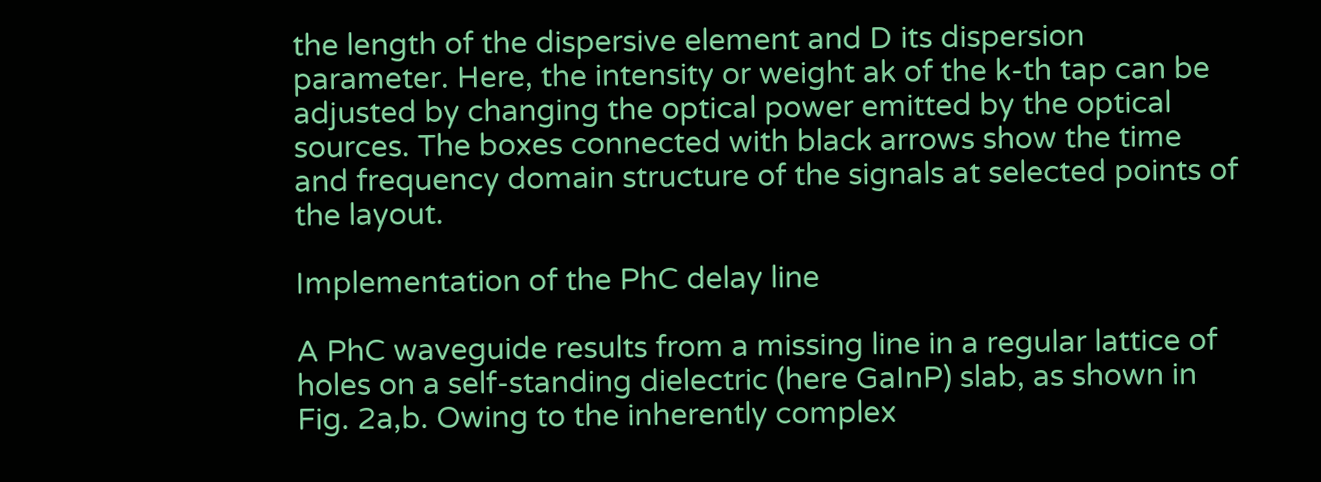the length of the dispersive element and D its dispersion parameter. Here, the intensity or weight ak of the k-th tap can be adjusted by changing the optical power emitted by the optical sources. The boxes connected with black arrows show the time and frequency domain structure of the signals at selected points of the layout.

Implementation of the PhC delay line

A PhC waveguide results from a missing line in a regular lattice of holes on a self-standing dielectric (here GaInP) slab, as shown in Fig. 2a,b. Owing to the inherently complex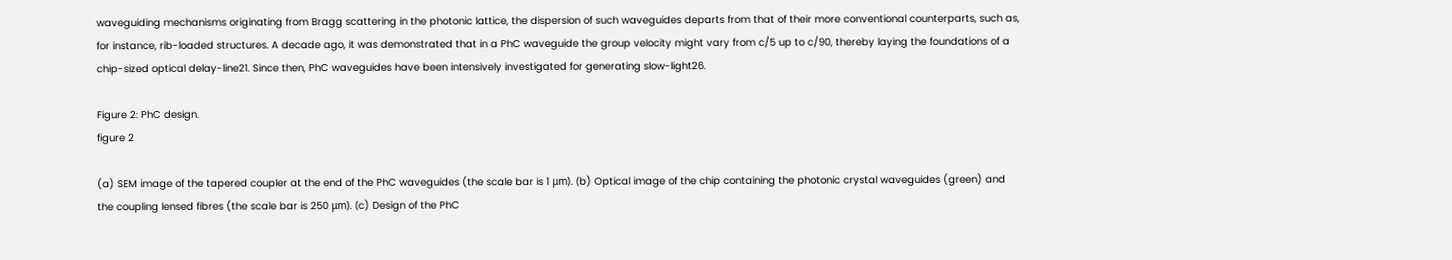waveguiding mechanisms originating from Bragg scattering in the photonic lattice, the dispersion of such waveguides departs from that of their more conventional counterparts, such as, for instance, rib-loaded structures. A decade ago, it was demonstrated that in a PhC waveguide the group velocity might vary from c/5 up to c/90, thereby laying the foundations of a chip-sized optical delay-line21. Since then, PhC waveguides have been intensively investigated for generating slow-light26.

Figure 2: PhC design.
figure 2

(a) SEM image of the tapered coupler at the end of the PhC waveguides (the scale bar is 1 μm). (b) Optical image of the chip containing the photonic crystal waveguides (green) and the coupling lensed fibres (the scale bar is 250 μm). (c) Design of the PhC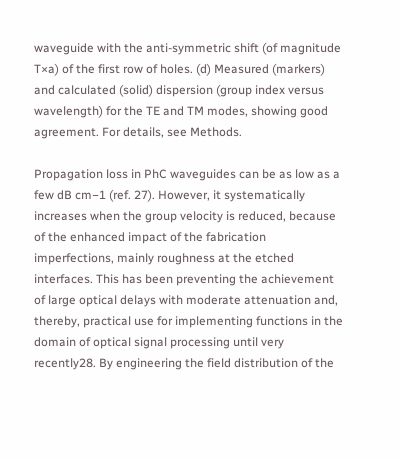waveguide with the anti-symmetric shift (of magnitude T×a) of the first row of holes. (d) Measured (markers) and calculated (solid) dispersion (group index versus wavelength) for the TE and TM modes, showing good agreement. For details, see Methods.

Propagation loss in PhC waveguides can be as low as a few dB cm−1 (ref. 27). However, it systematically increases when the group velocity is reduced, because of the enhanced impact of the fabrication imperfections, mainly roughness at the etched interfaces. This has been preventing the achievement of large optical delays with moderate attenuation and, thereby, practical use for implementing functions in the domain of optical signal processing until very recently28. By engineering the field distribution of the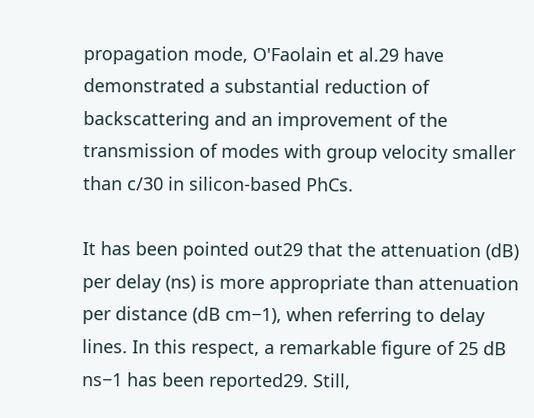propagation mode, O'Faolain et al.29 have demonstrated a substantial reduction of backscattering and an improvement of the transmission of modes with group velocity smaller than c/30 in silicon-based PhCs.

It has been pointed out29 that the attenuation (dB) per delay (ns) is more appropriate than attenuation per distance (dB cm−1), when referring to delay lines. In this respect, a remarkable figure of 25 dB ns−1 has been reported29. Still,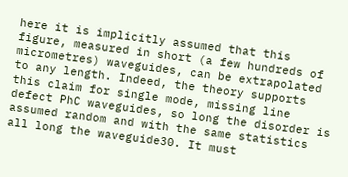here it is implicitly assumed that this figure, measured in short (a few hundreds of micrometres) waveguides, can be extrapolated to any length. Indeed, the theory supports this claim for single mode, missing line defect PhC waveguides, so long the disorder is assumed random and with the same statistics all long the waveguide30. It must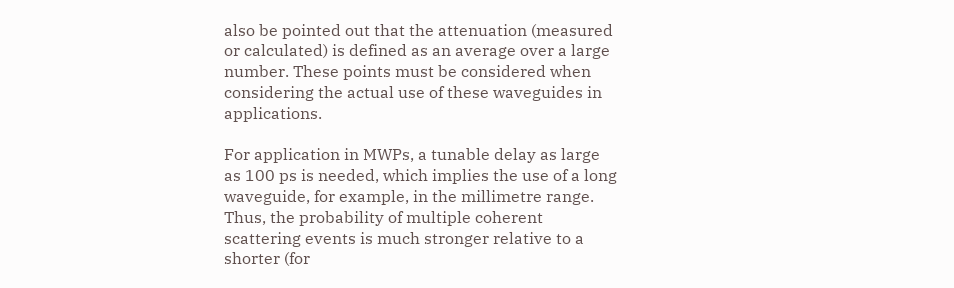also be pointed out that the attenuation (measured or calculated) is defined as an average over a large number. These points must be considered when considering the actual use of these waveguides in applications.

For application in MWPs, a tunable delay as large as 100 ps is needed, which implies the use of a long waveguide, for example, in the millimetre range. Thus, the probability of multiple coherent scattering events is much stronger relative to a shorter (for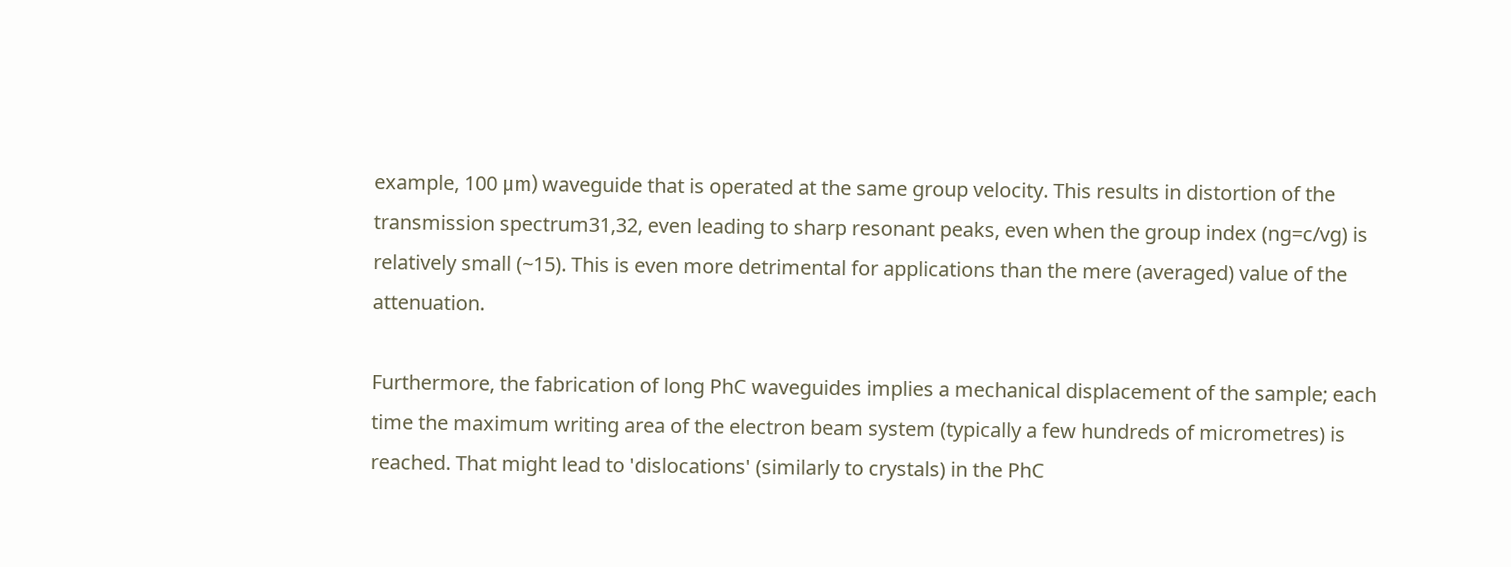example, 100 μm) waveguide that is operated at the same group velocity. This results in distortion of the transmission spectrum31,32, even leading to sharp resonant peaks, even when the group index (ng=c/vg) is relatively small (~15). This is even more detrimental for applications than the mere (averaged) value of the attenuation.

Furthermore, the fabrication of long PhC waveguides implies a mechanical displacement of the sample; each time the maximum writing area of the electron beam system (typically a few hundreds of micrometres) is reached. That might lead to 'dislocations' (similarly to crystals) in the PhC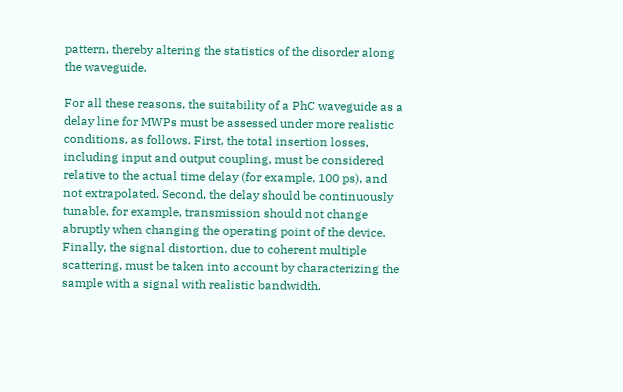pattern, thereby altering the statistics of the disorder along the waveguide.

For all these reasons, the suitability of a PhC waveguide as a delay line for MWPs must be assessed under more realistic conditions, as follows. First, the total insertion losses, including input and output coupling, must be considered relative to the actual time delay (for example, 100 ps), and not extrapolated. Second, the delay should be continuously tunable, for example, transmission should not change abruptly when changing the operating point of the device. Finally, the signal distortion, due to coherent multiple scattering, must be taken into account by characterizing the sample with a signal with realistic bandwidth.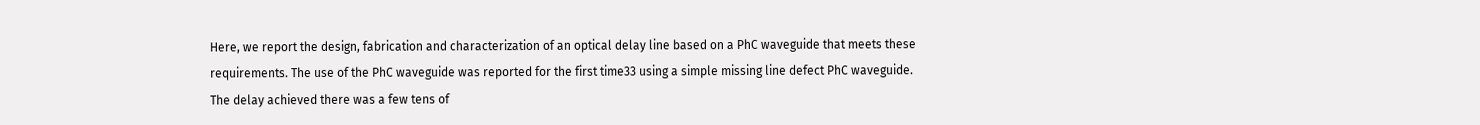Here, we report the design, fabrication and characterization of an optical delay line based on a PhC waveguide that meets these requirements. The use of the PhC waveguide was reported for the first time33 using a simple missing line defect PhC waveguide. The delay achieved there was a few tens of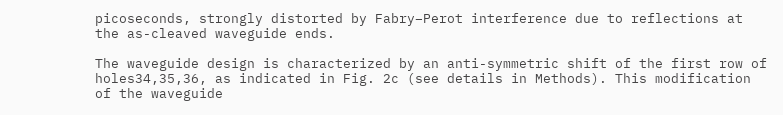picoseconds, strongly distorted by Fabry–Perot interference due to reflections at the as-cleaved waveguide ends.

The waveguide design is characterized by an anti-symmetric shift of the first row of holes34,35,36, as indicated in Fig. 2c (see details in Methods). This modification of the waveguide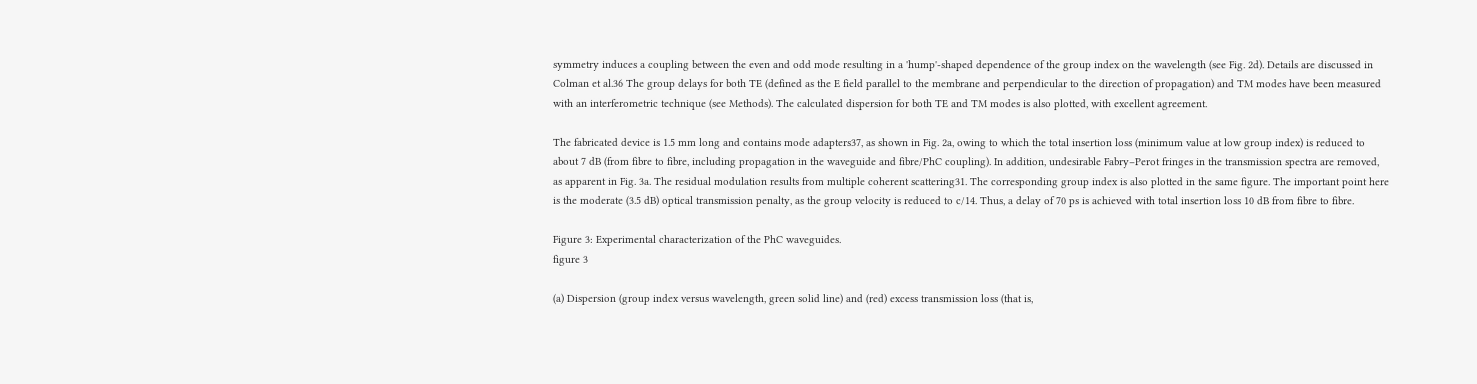symmetry induces a coupling between the even and odd mode resulting in a 'hump'-shaped dependence of the group index on the wavelength (see Fig. 2d). Details are discussed in Colman et al.36 The group delays for both TE (defined as the E field parallel to the membrane and perpendicular to the direction of propagation) and TM modes have been measured with an interferometric technique (see Methods). The calculated dispersion for both TE and TM modes is also plotted, with excellent agreement.

The fabricated device is 1.5 mm long and contains mode adapters37, as shown in Fig. 2a, owing to which the total insertion loss (minimum value at low group index) is reduced to about 7 dB (from fibre to fibre, including propagation in the waveguide and fibre/PhC coupling). In addition, undesirable Fabry–Perot fringes in the transmission spectra are removed, as apparent in Fig. 3a. The residual modulation results from multiple coherent scattering31. The corresponding group index is also plotted in the same figure. The important point here is the moderate (3.5 dB) optical transmission penalty, as the group velocity is reduced to c/14. Thus, a delay of 70 ps is achieved with total insertion loss 10 dB from fibre to fibre.

Figure 3: Experimental characterization of the PhC waveguides.
figure 3

(a) Dispersion (group index versus wavelength, green solid line) and (red) excess transmission loss (that is,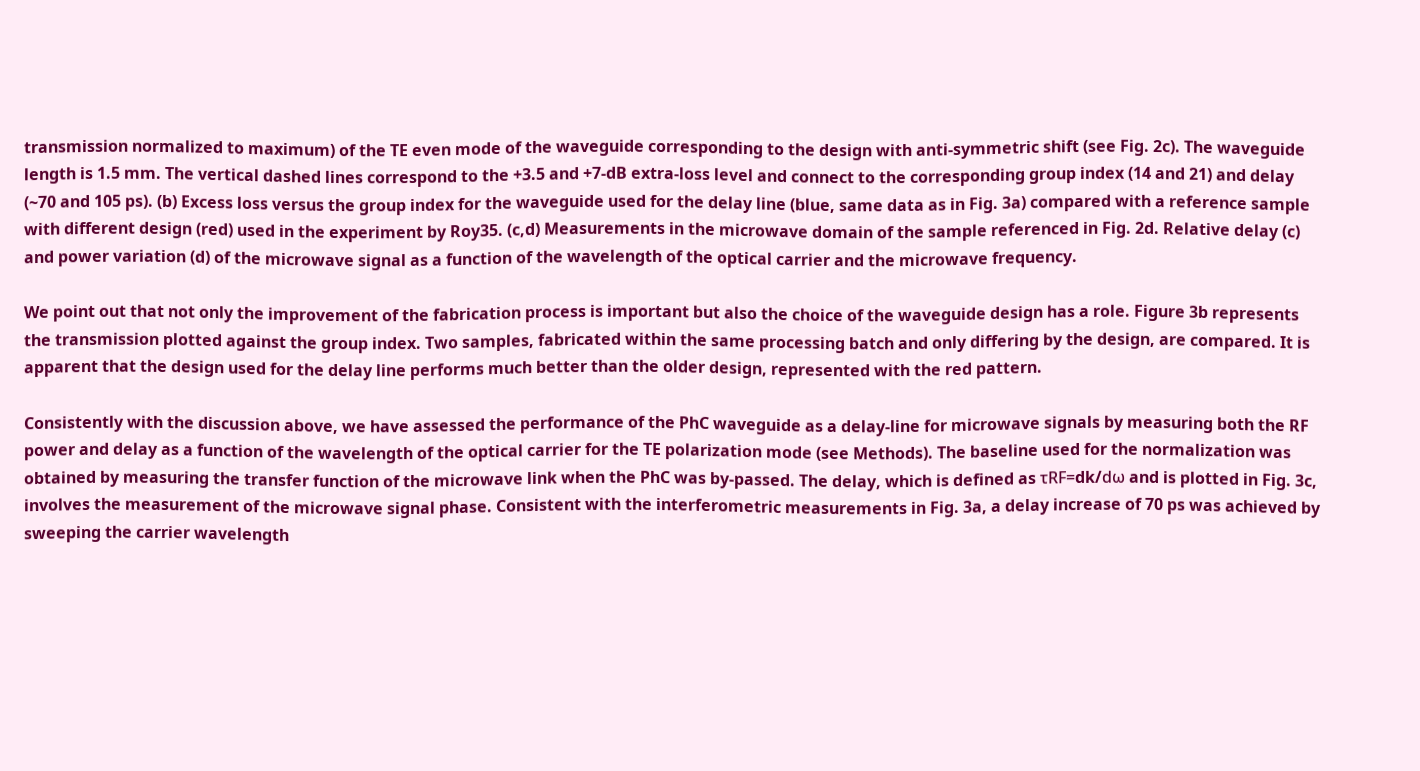transmission normalized to maximum) of the TE even mode of the waveguide corresponding to the design with anti-symmetric shift (see Fig. 2c). The waveguide length is 1.5 mm. The vertical dashed lines correspond to the +3.5 and +7-dB extra-loss level and connect to the corresponding group index (14 and 21) and delay (~70 and 105 ps). (b) Excess loss versus the group index for the waveguide used for the delay line (blue, same data as in Fig. 3a) compared with a reference sample with different design (red) used in the experiment by Roy35. (c,d) Measurements in the microwave domain of the sample referenced in Fig. 2d. Relative delay (c) and power variation (d) of the microwave signal as a function of the wavelength of the optical carrier and the microwave frequency.

We point out that not only the improvement of the fabrication process is important but also the choice of the waveguide design has a role. Figure 3b represents the transmission plotted against the group index. Two samples, fabricated within the same processing batch and only differing by the design, are compared. It is apparent that the design used for the delay line performs much better than the older design, represented with the red pattern.

Consistently with the discussion above, we have assessed the performance of the PhC waveguide as a delay-line for microwave signals by measuring both the RF power and delay as a function of the wavelength of the optical carrier for the TE polarization mode (see Methods). The baseline used for the normalization was obtained by measuring the transfer function of the microwave link when the PhC was by-passed. The delay, which is defined as τRF=dk/dω and is plotted in Fig. 3c, involves the measurement of the microwave signal phase. Consistent with the interferometric measurements in Fig. 3a, a delay increase of 70 ps was achieved by sweeping the carrier wavelength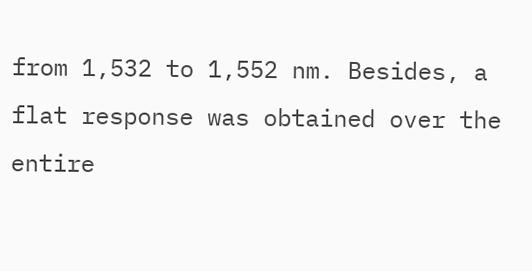from 1,532 to 1,552 nm. Besides, a flat response was obtained over the entire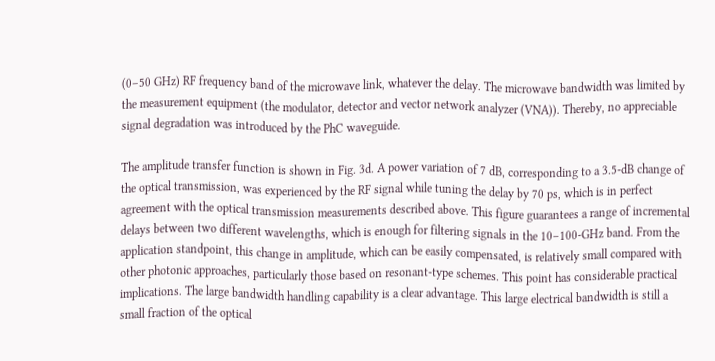(0–50 GHz) RF frequency band of the microwave link, whatever the delay. The microwave bandwidth was limited by the measurement equipment (the modulator, detector and vector network analyzer (VNA)). Thereby, no appreciable signal degradation was introduced by the PhC waveguide.

The amplitude transfer function is shown in Fig. 3d. A power variation of 7 dB, corresponding to a 3.5-dB change of the optical transmission, was experienced by the RF signal while tuning the delay by 70 ps, which is in perfect agreement with the optical transmission measurements described above. This figure guarantees a range of incremental delays between two different wavelengths, which is enough for filtering signals in the 10–100-GHz band. From the application standpoint, this change in amplitude, which can be easily compensated, is relatively small compared with other photonic approaches, particularly those based on resonant-type schemes. This point has considerable practical implications. The large bandwidth handling capability is a clear advantage. This large electrical bandwidth is still a small fraction of the optical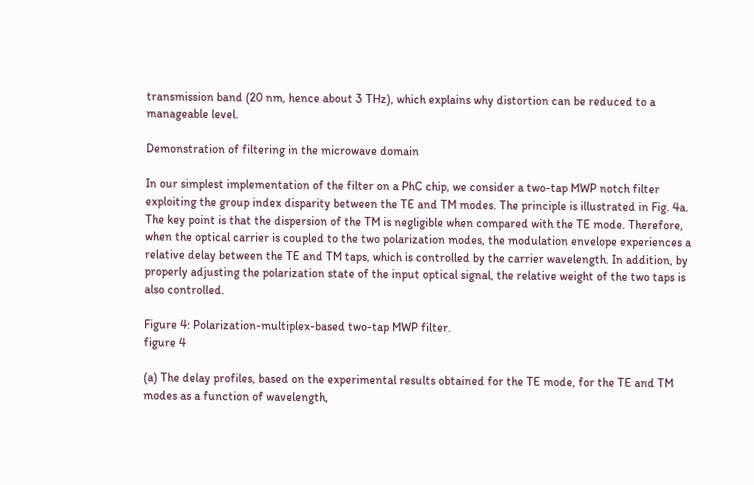transmission band (20 nm, hence about 3 THz), which explains why distortion can be reduced to a manageable level.

Demonstration of filtering in the microwave domain

In our simplest implementation of the filter on a PhC chip, we consider a two-tap MWP notch filter exploiting the group index disparity between the TE and TM modes. The principle is illustrated in Fig. 4a. The key point is that the dispersion of the TM is negligible when compared with the TE mode. Therefore, when the optical carrier is coupled to the two polarization modes, the modulation envelope experiences a relative delay between the TE and TM taps, which is controlled by the carrier wavelength. In addition, by properly adjusting the polarization state of the input optical signal, the relative weight of the two taps is also controlled.

Figure 4: Polarization-multiplex-based two-tap MWP filter.
figure 4

(a) The delay profiles, based on the experimental results obtained for the TE mode, for the TE and TM modes as a function of wavelength,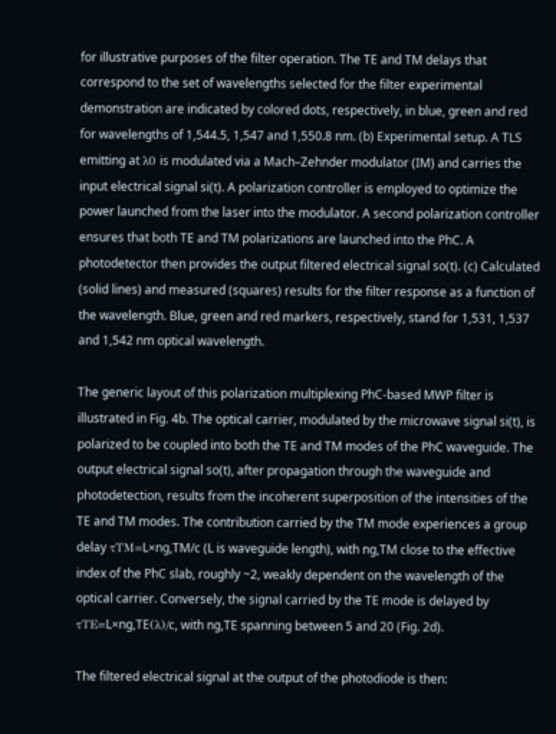for illustrative purposes of the filter operation. The TE and TM delays that correspond to the set of wavelengths selected for the filter experimental demonstration are indicated by colored dots, respectively, in blue, green and red for wavelengths of 1,544.5, 1,547 and 1,550.8 nm. (b) Experimental setup. A TLS emitting at λ0 is modulated via a Mach–Zehnder modulator (IM) and carries the input electrical signal si(t). A polarization controller is employed to optimize the power launched from the laser into the modulator. A second polarization controller ensures that both TE and TM polarizations are launched into the PhC. A photodetector then provides the output filtered electrical signal so(t). (c) Calculated (solid lines) and measured (squares) results for the filter response as a function of the wavelength. Blue, green and red markers, respectively, stand for 1,531, 1,537 and 1,542 nm optical wavelength.

The generic layout of this polarization multiplexing PhC-based MWP filter is illustrated in Fig. 4b. The optical carrier, modulated by the microwave signal si(t), is polarized to be coupled into both the TE and TM modes of the PhC waveguide. The output electrical signal so(t), after propagation through the waveguide and photodetection, results from the incoherent superposition of the intensities of the TE and TM modes. The contribution carried by the TM mode experiences a group delay τTM=L×ng,TM/c (L is waveguide length), with ng,TM close to the effective index of the PhC slab, roughly ~2, weakly dependent on the wavelength of the optical carrier. Conversely, the signal carried by the TE mode is delayed by τTE=L×ng,TE(λ)/c, with ng,TE spanning between 5 and 20 (Fig. 2d).

The filtered electrical signal at the output of the photodiode is then: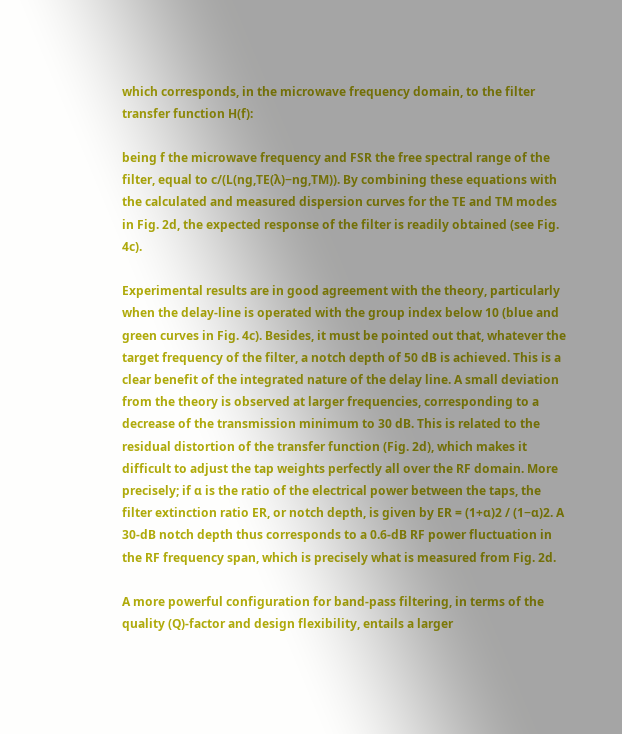which corresponds, in the microwave frequency domain, to the filter transfer function H(f):

being f the microwave frequency and FSR the free spectral range of the filter, equal to c/(L(ng,TE(λ)−ng,TM)). By combining these equations with the calculated and measured dispersion curves for the TE and TM modes in Fig. 2d, the expected response of the filter is readily obtained (see Fig. 4c).

Experimental results are in good agreement with the theory, particularly when the delay-line is operated with the group index below 10 (blue and green curves in Fig. 4c). Besides, it must be pointed out that, whatever the target frequency of the filter, a notch depth of 50 dB is achieved. This is a clear benefit of the integrated nature of the delay line. A small deviation from the theory is observed at larger frequencies, corresponding to a decrease of the transmission minimum to 30 dB. This is related to the residual distortion of the transfer function (Fig. 2d), which makes it difficult to adjust the tap weights perfectly all over the RF domain. More precisely; if α is the ratio of the electrical power between the taps, the filter extinction ratio ER, or notch depth, is given by ER = (1+α)2 / (1−α)2. A 30-dB notch depth thus corresponds to a 0.6-dB RF power fluctuation in the RF frequency span, which is precisely what is measured from Fig. 2d.

A more powerful configuration for band-pass filtering, in terms of the quality (Q)-factor and design flexibility, entails a larger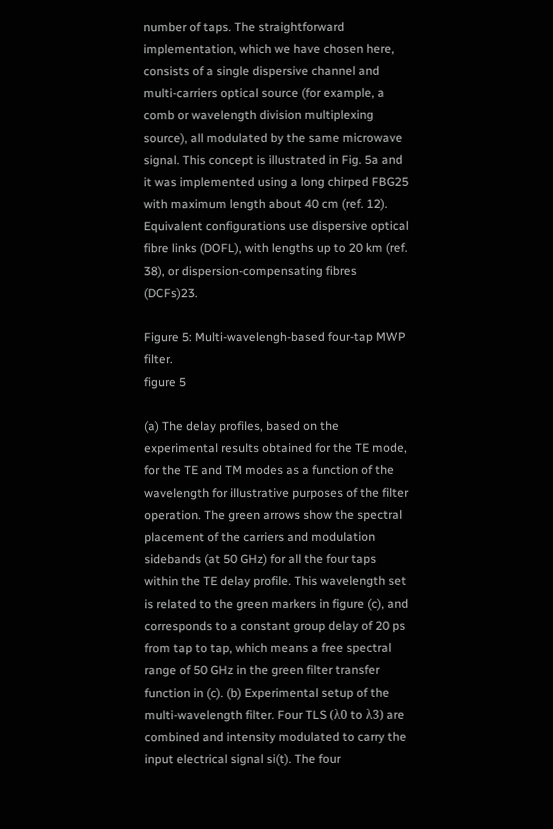number of taps. The straightforward implementation, which we have chosen here, consists of a single dispersive channel and multi-carriers optical source (for example, a comb or wavelength division multiplexing source), all modulated by the same microwave signal. This concept is illustrated in Fig. 5a and it was implemented using a long chirped FBG25 with maximum length about 40 cm (ref. 12). Equivalent configurations use dispersive optical fibre links (DOFL), with lengths up to 20 km (ref. 38), or dispersion-compensating fibres (DCFs)23.

Figure 5: Multi-wavelengh-based four-tap MWP filter.
figure 5

(a) The delay profiles, based on the experimental results obtained for the TE mode, for the TE and TM modes as a function of the wavelength for illustrative purposes of the filter operation. The green arrows show the spectral placement of the carriers and modulation sidebands (at 50 GHz) for all the four taps within the TE delay profile. This wavelength set is related to the green markers in figure (c), and corresponds to a constant group delay of 20 ps from tap to tap, which means a free spectral range of 50 GHz in the green filter transfer function in (c). (b) Experimental setup of the multi-wavelength filter. Four TLS (λ0 to λ3) are combined and intensity modulated to carry the input electrical signal si(t). The four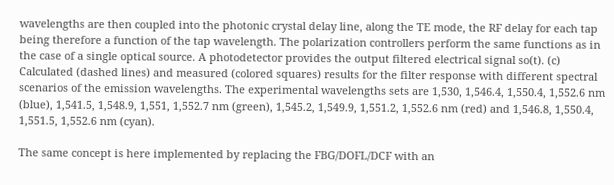wavelengths are then coupled into the photonic crystal delay line, along the TE mode, the RF delay for each tap being therefore a function of the tap wavelength. The polarization controllers perform the same functions as in the case of a single optical source. A photodetector provides the output filtered electrical signal so(t). (c) Calculated (dashed lines) and measured (colored squares) results for the filter response with different spectral scenarios of the emission wavelengths. The experimental wavelengths sets are 1,530, 1,546.4, 1,550.4, 1,552.6 nm (blue), 1,541.5, 1,548.9, 1,551, 1,552.7 nm (green), 1,545.2, 1,549.9, 1,551.2, 1,552.6 nm (red) and 1,546.8, 1,550.4, 1,551.5, 1,552.6 nm (cyan).

The same concept is here implemented by replacing the FBG/DOFL/DCF with an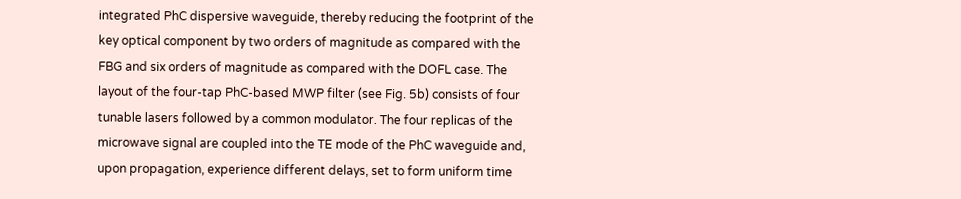integrated PhC dispersive waveguide, thereby reducing the footprint of the key optical component by two orders of magnitude as compared with the FBG and six orders of magnitude as compared with the DOFL case. The layout of the four-tap PhC-based MWP filter (see Fig. 5b) consists of four tunable lasers followed by a common modulator. The four replicas of the microwave signal are coupled into the TE mode of the PhC waveguide and, upon propagation, experience different delays, set to form uniform time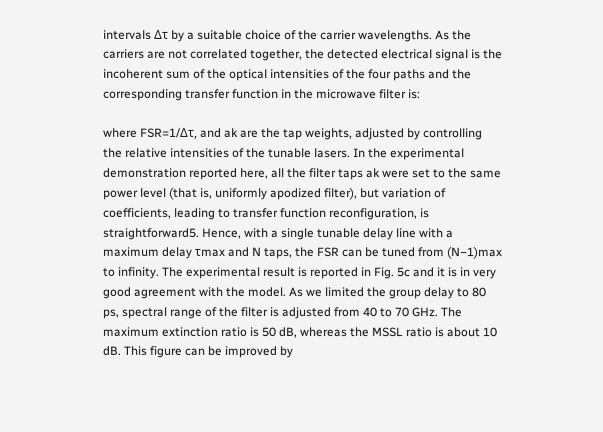intervals Δτ by a suitable choice of the carrier wavelengths. As the carriers are not correlated together, the detected electrical signal is the incoherent sum of the optical intensities of the four paths and the corresponding transfer function in the microwave filter is:

where FSR=1/Δτ, and ak are the tap weights, adjusted by controlling the relative intensities of the tunable lasers. In the experimental demonstration reported here, all the filter taps ak were set to the same power level (that is, uniformly apodized filter), but variation of coefficients, leading to transfer function reconfiguration, is straightforward5. Hence, with a single tunable delay line with a maximum delay τmax and N taps, the FSR can be tuned from (N−1)max to infinity. The experimental result is reported in Fig. 5c and it is in very good agreement with the model. As we limited the group delay to 80 ps, spectral range of the filter is adjusted from 40 to 70 GHz. The maximum extinction ratio is 50 dB, whereas the MSSL ratio is about 10 dB. This figure can be improved by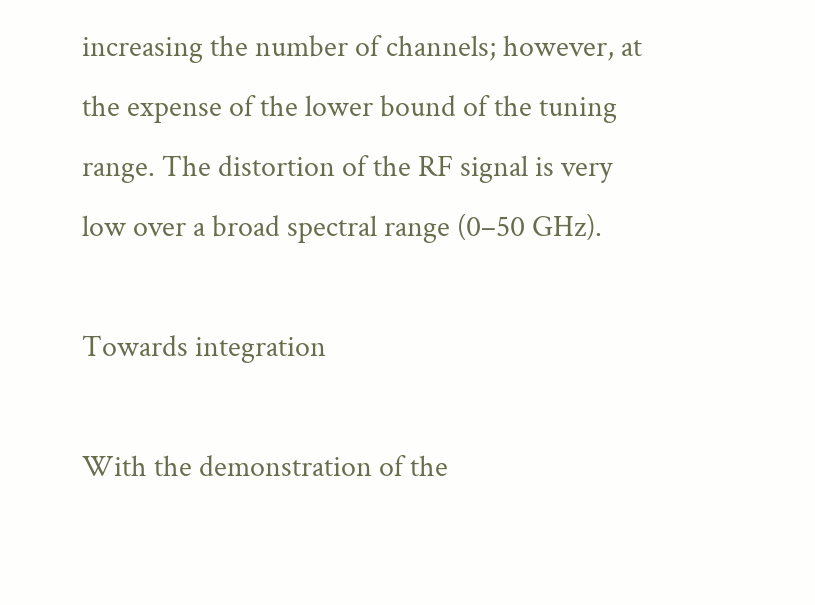increasing the number of channels; however, at the expense of the lower bound of the tuning range. The distortion of the RF signal is very low over a broad spectral range (0–50 GHz).

Towards integration

With the demonstration of the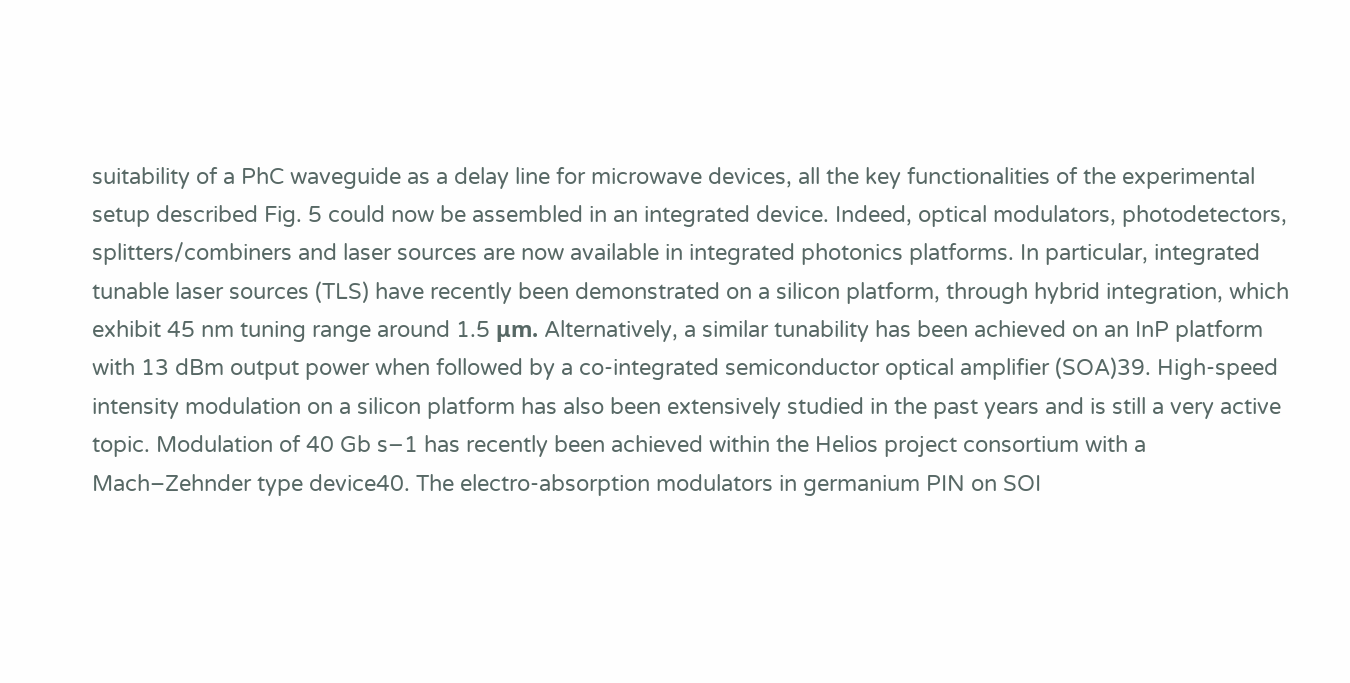suitability of a PhC waveguide as a delay line for microwave devices, all the key functionalities of the experimental setup described Fig. 5 could now be assembled in an integrated device. Indeed, optical modulators, photodetectors, splitters/combiners and laser sources are now available in integrated photonics platforms. In particular, integrated tunable laser sources (TLS) have recently been demonstrated on a silicon platform, through hybrid integration, which exhibit 45 nm tuning range around 1.5 μm. Alternatively, a similar tunability has been achieved on an InP platform with 13 dBm output power when followed by a co-integrated semiconductor optical amplifier (SOA)39. High-speed intensity modulation on a silicon platform has also been extensively studied in the past years and is still a very active topic. Modulation of 40 Gb s−1 has recently been achieved within the Helios project consortium with a Mach–Zehnder type device40. The electro-absorption modulators in germanium PIN on SOI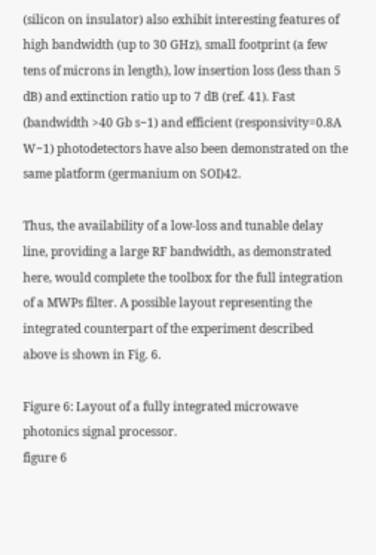(silicon on insulator) also exhibit interesting features of high bandwidth (up to 30 GHz), small footprint (a few tens of microns in length), low insertion loss (less than 5 dB) and extinction ratio up to 7 dB (ref. 41). Fast (bandwidth >40 Gb s−1) and efficient (responsivity=0.8A W−1) photodetectors have also been demonstrated on the same platform (germanium on SOI)42.

Thus, the availability of a low-loss and tunable delay line, providing a large RF bandwidth, as demonstrated here, would complete the toolbox for the full integration of a MWPs filter. A possible layout representing the integrated counterpart of the experiment described above is shown in Fig. 6.

Figure 6: Layout of a fully integrated microwave photonics signal processor.
figure 6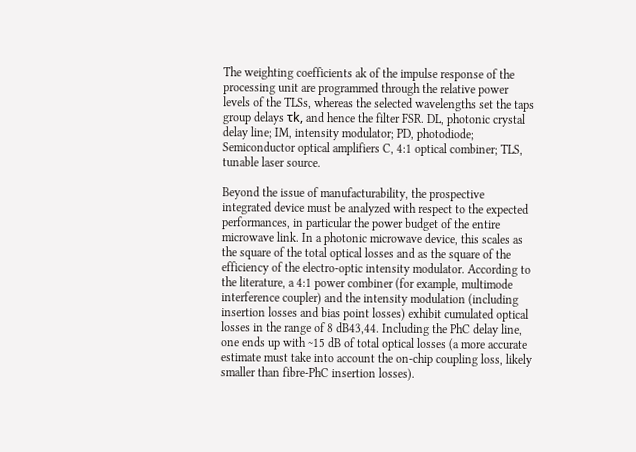The weighting coefficients ak of the impulse response of the processing unit are programmed through the relative power levels of the TLSs, whereas the selected wavelengths set the taps group delays τk, and hence the filter FSR. DL, photonic crystal delay line; IM, intensity modulator; PD, photodiode; Semiconductor optical amplifiers C, 4:1 optical combiner; TLS, tunable laser source.

Beyond the issue of manufacturability, the prospective integrated device must be analyzed with respect to the expected performances, in particular the power budget of the entire microwave link. In a photonic microwave device, this scales as the square of the total optical losses and as the square of the efficiency of the electro-optic intensity modulator. According to the literature, a 4:1 power combiner (for example, multimode interference coupler) and the intensity modulation (including insertion losses and bias point losses) exhibit cumulated optical losses in the range of 8 dB43,44. Including the PhC delay line, one ends up with ~15 dB of total optical losses (a more accurate estimate must take into account the on-chip coupling loss, likely smaller than fibre-PhC insertion losses).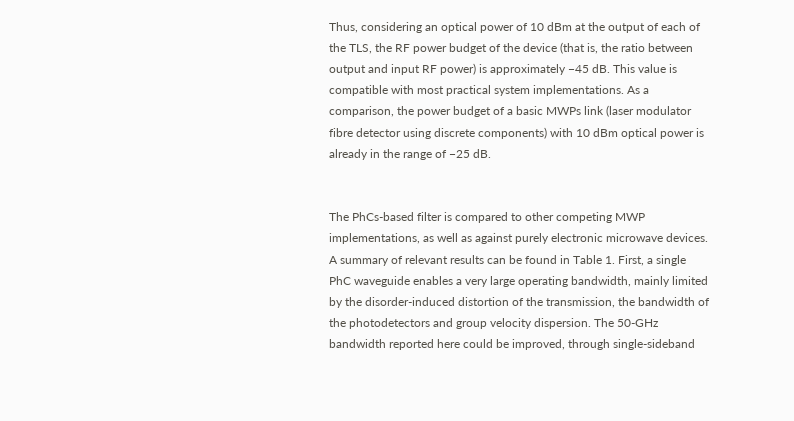Thus, considering an optical power of 10 dBm at the output of each of the TLS, the RF power budget of the device (that is, the ratio between output and input RF power) is approximately −45 dB. This value is compatible with most practical system implementations. As a comparison, the power budget of a basic MWPs link (laser modulator fibre detector using discrete components) with 10 dBm optical power is already in the range of −25 dB.


The PhCs-based filter is compared to other competing MWP implementations, as well as against purely electronic microwave devices. A summary of relevant results can be found in Table 1. First, a single PhC waveguide enables a very large operating bandwidth, mainly limited by the disorder-induced distortion of the transmission, the bandwidth of the photodetectors and group velocity dispersion. The 50-GHz bandwidth reported here could be improved, through single-sideband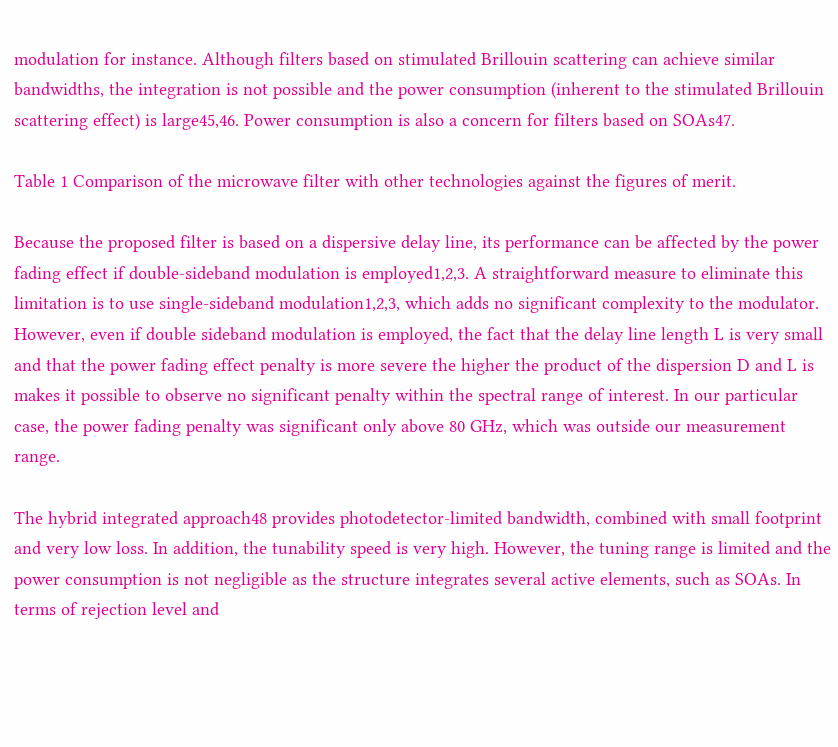modulation for instance. Although filters based on stimulated Brillouin scattering can achieve similar bandwidths, the integration is not possible and the power consumption (inherent to the stimulated Brillouin scattering effect) is large45,46. Power consumption is also a concern for filters based on SOAs47.

Table 1 Comparison of the microwave filter with other technologies against the figures of merit.

Because the proposed filter is based on a dispersive delay line, its performance can be affected by the power fading effect if double-sideband modulation is employed1,2,3. A straightforward measure to eliminate this limitation is to use single-sideband modulation1,2,3, which adds no significant complexity to the modulator. However, even if double sideband modulation is employed, the fact that the delay line length L is very small and that the power fading effect penalty is more severe the higher the product of the dispersion D and L is makes it possible to observe no significant penalty within the spectral range of interest. In our particular case, the power fading penalty was significant only above 80 GHz, which was outside our measurement range.

The hybrid integrated approach48 provides photodetector-limited bandwidth, combined with small footprint and very low loss. In addition, the tunability speed is very high. However, the tuning range is limited and the power consumption is not negligible as the structure integrates several active elements, such as SOAs. In terms of rejection level and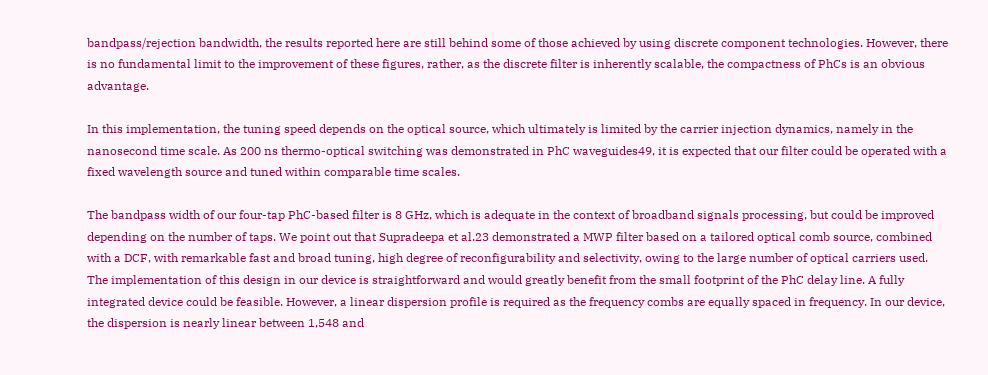bandpass/rejection bandwidth, the results reported here are still behind some of those achieved by using discrete component technologies. However, there is no fundamental limit to the improvement of these figures, rather, as the discrete filter is inherently scalable, the compactness of PhCs is an obvious advantage.

In this implementation, the tuning speed depends on the optical source, which ultimately is limited by the carrier injection dynamics, namely in the nanosecond time scale. As 200 ns thermo-optical switching was demonstrated in PhC waveguides49, it is expected that our filter could be operated with a fixed wavelength source and tuned within comparable time scales.

The bandpass width of our four-tap PhC-based filter is 8 GHz, which is adequate in the context of broadband signals processing, but could be improved depending on the number of taps. We point out that Supradeepa et al.23 demonstrated a MWP filter based on a tailored optical comb source, combined with a DCF, with remarkable fast and broad tuning, high degree of reconfigurability and selectivity, owing to the large number of optical carriers used. The implementation of this design in our device is straightforward and would greatly benefit from the small footprint of the PhC delay line. A fully integrated device could be feasible. However, a linear dispersion profile is required as the frequency combs are equally spaced in frequency. In our device, the dispersion is nearly linear between 1,548 and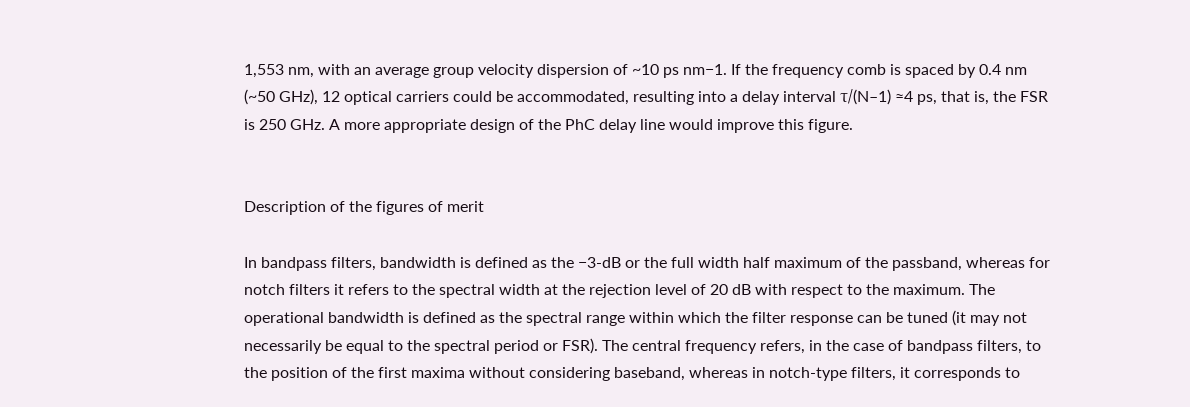1,553 nm, with an average group velocity dispersion of ~10 ps nm−1. If the frequency comb is spaced by 0.4 nm (~50 GHz), 12 optical carriers could be accommodated, resulting into a delay interval τ/(N–1) ≈4 ps, that is, the FSR is 250 GHz. A more appropriate design of the PhC delay line would improve this figure.


Description of the figures of merit

In bandpass filters, bandwidth is defined as the −3-dB or the full width half maximum of the passband, whereas for notch filters it refers to the spectral width at the rejection level of 20 dB with respect to the maximum. The operational bandwidth is defined as the spectral range within which the filter response can be tuned (it may not necessarily be equal to the spectral period or FSR). The central frequency refers, in the case of bandpass filters, to the position of the first maxima without considering baseband, whereas in notch-type filters, it corresponds to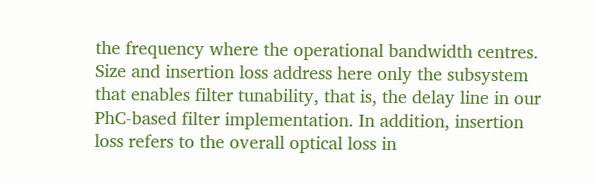the frequency where the operational bandwidth centres. Size and insertion loss address here only the subsystem that enables filter tunability, that is, the delay line in our PhC-based filter implementation. In addition, insertion loss refers to the overall optical loss in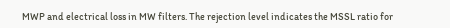MWP and electrical loss in MW filters. The rejection level indicates the MSSL ratio for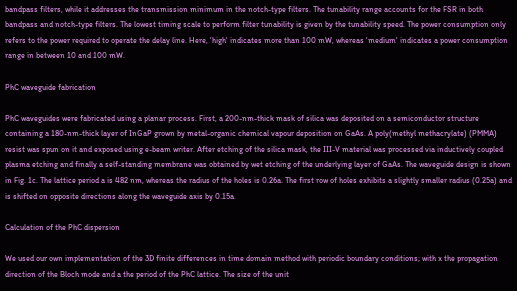bandpass filters, while it addresses the transmission minimum in the notch-type filters. The tunability range accounts for the FSR in both bandpass and notch-type filters. The lowest timing scale to perform filter tunability is given by the tunability speed. The power consumption only refers to the power required to operate the delay line. Here, 'high' indicates more than 100 mW, whereas 'medium' indicates a power consumption range in between 10 and 100 mW.

PhC waveguide fabrication

PhC waveguides were fabricated using a planar process. First, a 200-nm-thick mask of silica was deposited on a semiconductor structure containing a 180-nm-thick layer of InGaP grown by metal-organic chemical vapour deposition on GaAs. A poly(methyl methacrylate) (PMMA) resist was spun on it and exposed using e-beam writer. After etching of the silica mask, the III-V material was processed via inductively coupled plasma etching and finally a self-standing membrane was obtained by wet etching of the underlying layer of GaAs. The waveguide design is shown in Fig. 1c. The lattice period a is 482 nm, whereas the radius of the holes is 0.26a. The first row of holes exhibits a slightly smaller radius (0.25a) and is shifted on opposite directions along the waveguide axis by 0.15a.

Calculation of the PhC dispersion

We used our own implementation of the 3D finite differences in time domain method with periodic boundary conditions; with x the propagation direction of the Bloch mode and a the period of the PhC lattice. The size of the unit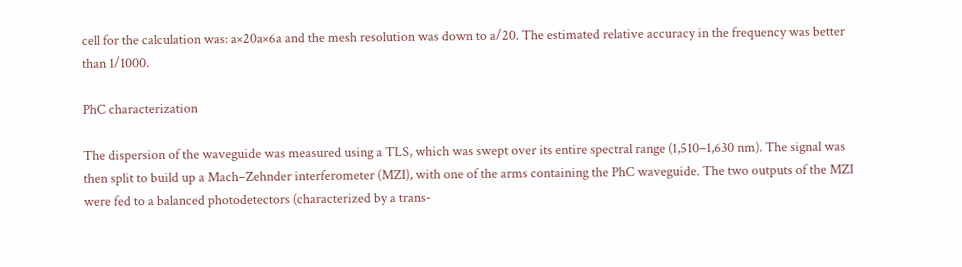cell for the calculation was: a×20a×6a and the mesh resolution was down to a/20. The estimated relative accuracy in the frequency was better than 1/1000.

PhC characterization

The dispersion of the waveguide was measured using a TLS, which was swept over its entire spectral range (1,510–1,630 nm). The signal was then split to build up a Mach–Zehnder interferometer (MZI), with one of the arms containing the PhC waveguide. The two outputs of the MZI were fed to a balanced photodetectors (characterized by a trans-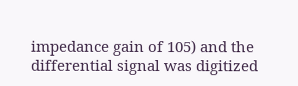impedance gain of 105) and the differential signal was digitized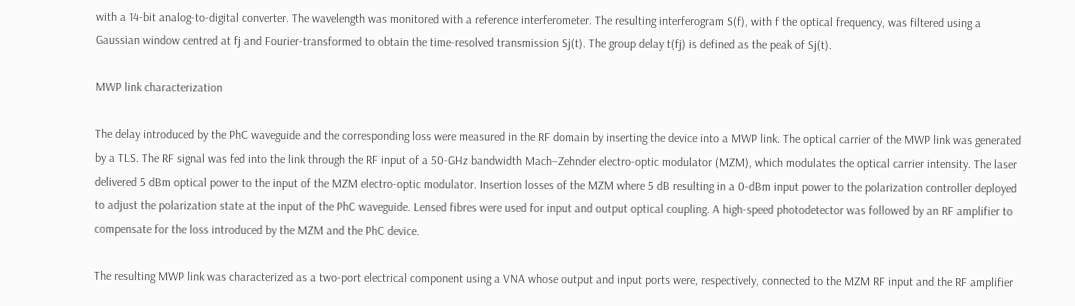with a 14-bit analog-to-digital converter. The wavelength was monitored with a reference interferometer. The resulting interferogram S(f), with f the optical frequency, was filtered using a Gaussian window centred at fj and Fourier-transformed to obtain the time-resolved transmission Sj(t). The group delay t(fj) is defined as the peak of Sj(t).

MWP link characterization

The delay introduced by the PhC waveguide and the corresponding loss were measured in the RF domain by inserting the device into a MWP link. The optical carrier of the MWP link was generated by a TLS. The RF signal was fed into the link through the RF input of a 50-GHz bandwidth Mach–Zehnder electro-optic modulator (MZM), which modulates the optical carrier intensity. The laser delivered 5 dBm optical power to the input of the MZM electro-optic modulator. Insertion losses of the MZM where 5 dB resulting in a 0-dBm input power to the polarization controller deployed to adjust the polarization state at the input of the PhC waveguide. Lensed fibres were used for input and output optical coupling. A high-speed photodetector was followed by an RF amplifier to compensate for the loss introduced by the MZM and the PhC device.

The resulting MWP link was characterized as a two-port electrical component using a VNA whose output and input ports were, respectively, connected to the MZM RF input and the RF amplifier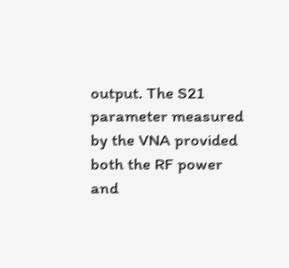output. The S21 parameter measured by the VNA provided both the RF power and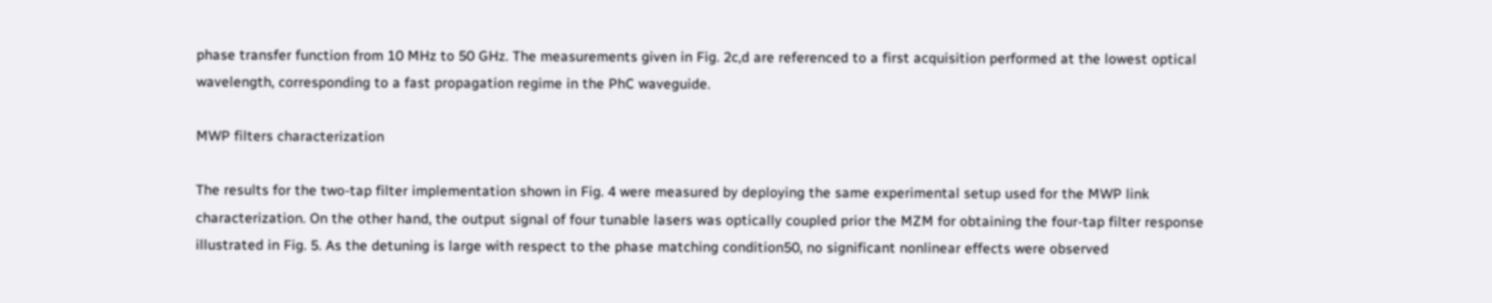phase transfer function from 10 MHz to 50 GHz. The measurements given in Fig. 2c,d are referenced to a first acquisition performed at the lowest optical wavelength, corresponding to a fast propagation regime in the PhC waveguide.

MWP filters characterization

The results for the two-tap filter implementation shown in Fig. 4 were measured by deploying the same experimental setup used for the MWP link characterization. On the other hand, the output signal of four tunable lasers was optically coupled prior the MZM for obtaining the four-tap filter response illustrated in Fig. 5. As the detuning is large with respect to the phase matching condition50, no significant nonlinear effects were observed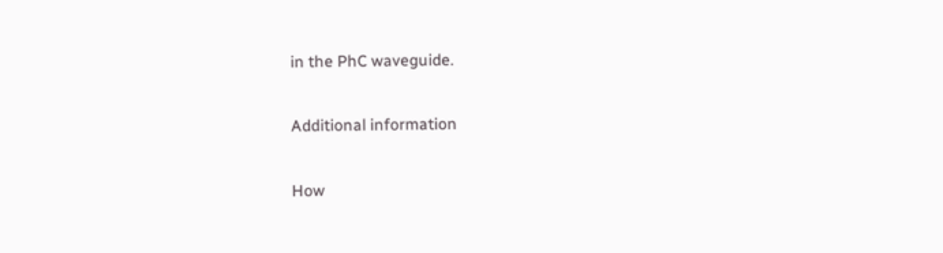in the PhC waveguide.

Additional information

How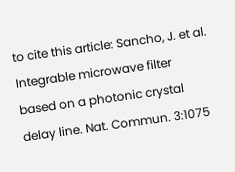to cite this article: Sancho, J. et al. Integrable microwave filter based on a photonic crystal delay line. Nat. Commun. 3:1075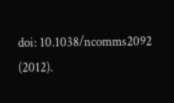doi: 10.1038/ncomms2092 (2012).